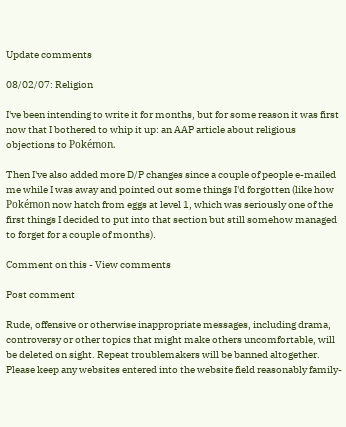Update comments

08/02/07: Religion

I've been intending to write it for months, but for some reason it was first now that I bothered to whip it up: an AAP article about religious objections to Pokémon.

Then I've also added more D/P changes since a couple of people e-mailed me while I was away and pointed out some things I'd forgotten (like how Pokémon now hatch from eggs at level 1, which was seriously one of the first things I decided to put into that section but still somehow managed to forget for a couple of months).

Comment on this - View comments

Post comment

Rude, offensive or otherwise inappropriate messages, including drama, controversy or other topics that might make others uncomfortable, will be deleted on sight. Repeat troublemakers will be banned altogether. Please keep any websites entered into the website field reasonably family-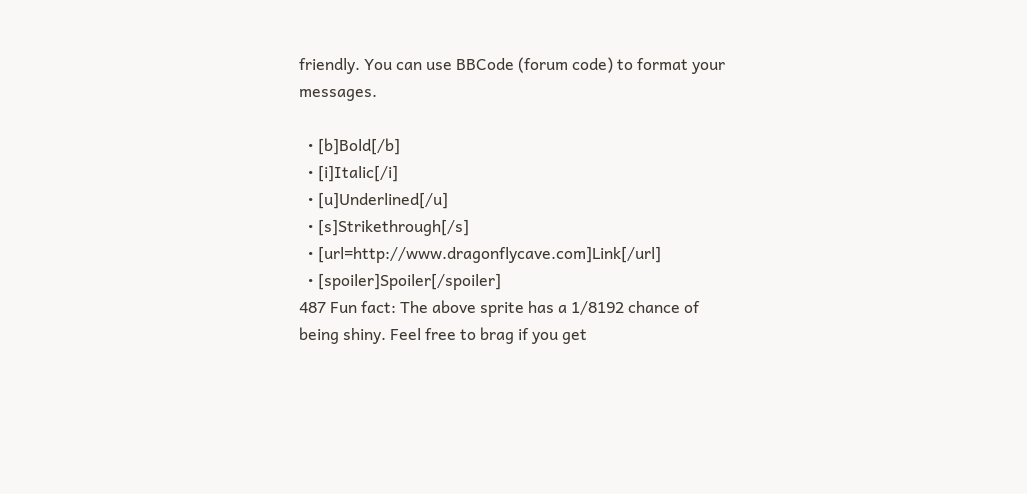friendly. You can use BBCode (forum code) to format your messages.

  • [b]Bold[/b]
  • [i]Italic[/i]
  • [u]Underlined[/u]
  • [s]Strikethrough[/s]
  • [url=http://www.dragonflycave.com]Link[/url]
  • [spoiler]Spoiler[/spoiler]
487 Fun fact: The above sprite has a 1/8192 chance of being shiny. Feel free to brag if you get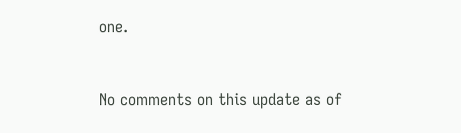one.


No comments on this update as of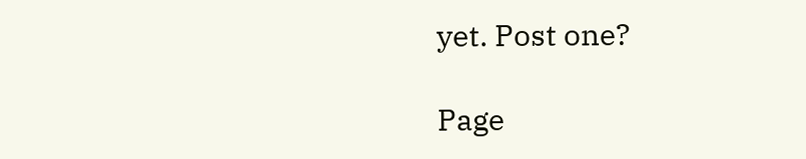yet. Post one?

Page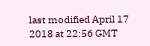last modified April 17 2018 at 22:56 GMT